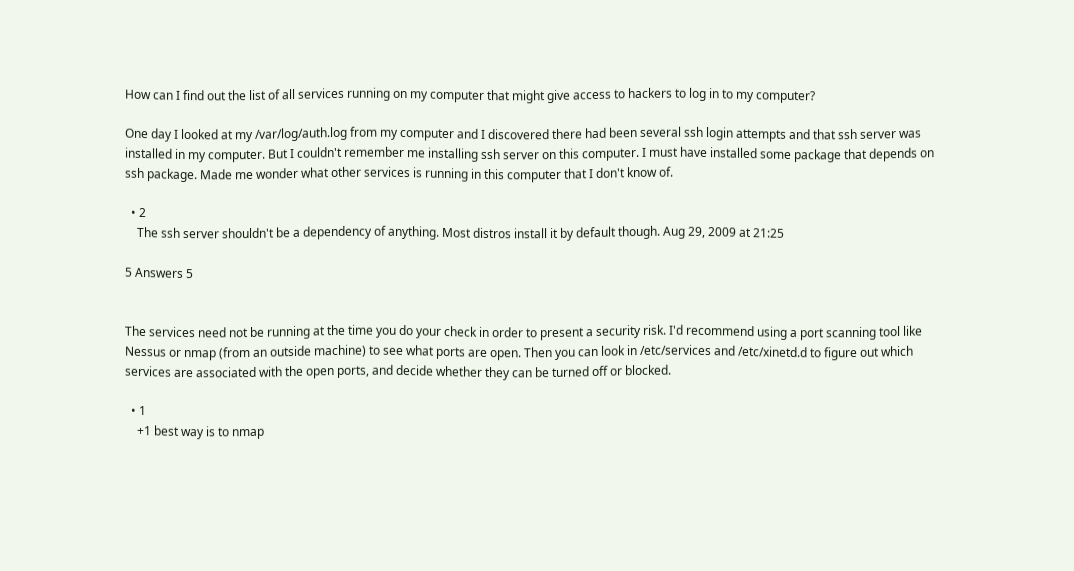How can I find out the list of all services running on my computer that might give access to hackers to log in to my computer?

One day I looked at my /var/log/auth.log from my computer and I discovered there had been several ssh login attempts and that ssh server was installed in my computer. But I couldn't remember me installing ssh server on this computer. I must have installed some package that depends on ssh package. Made me wonder what other services is running in this computer that I don't know of.

  • 2
    The ssh server shouldn't be a dependency of anything. Most distros install it by default though. Aug 29, 2009 at 21:25

5 Answers 5


The services need not be running at the time you do your check in order to present a security risk. I'd recommend using a port scanning tool like Nessus or nmap (from an outside machine) to see what ports are open. Then you can look in /etc/services and /etc/xinetd.d to figure out which services are associated with the open ports, and decide whether they can be turned off or blocked.

  • 1
    +1 best way is to nmap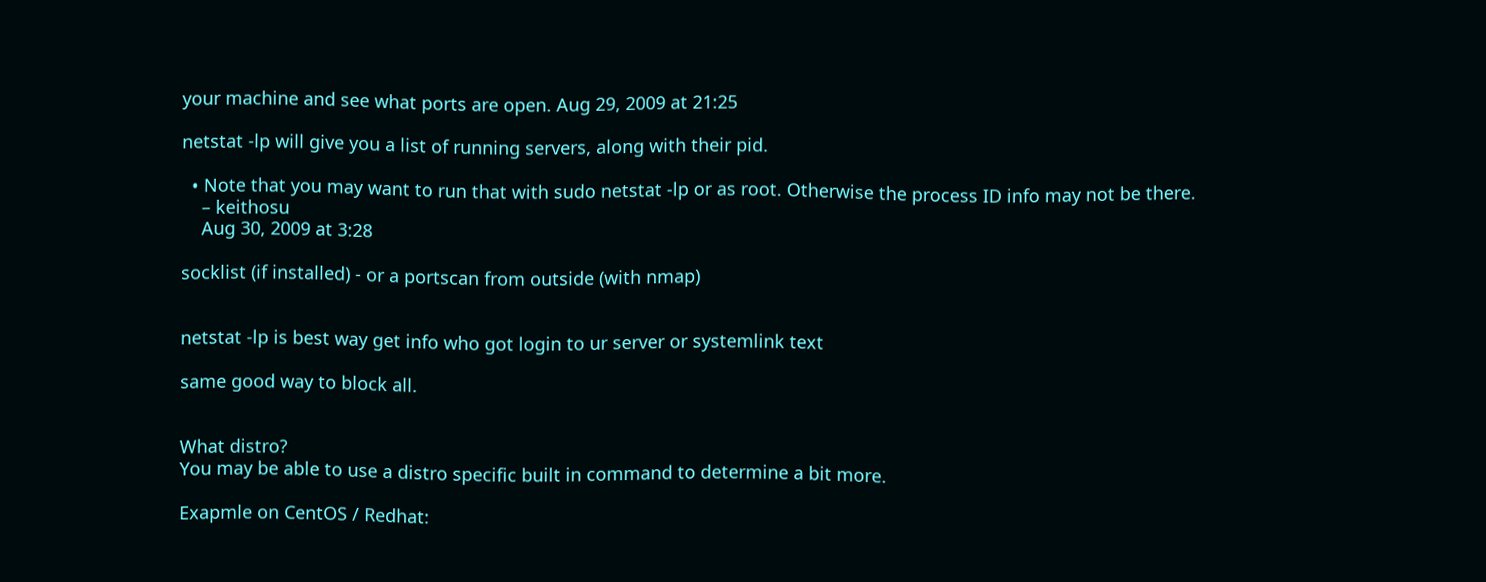your machine and see what ports are open. Aug 29, 2009 at 21:25

netstat -lp will give you a list of running servers, along with their pid.

  • Note that you may want to run that with sudo netstat -lp or as root. Otherwise the process ID info may not be there.
    – keithosu
    Aug 30, 2009 at 3:28

socklist (if installed) - or a portscan from outside (with nmap)


netstat -lp is best way get info who got login to ur server or systemlink text

same good way to block all.


What distro?
You may be able to use a distro specific built in command to determine a bit more.

Exapmle on CentOS / Redhat: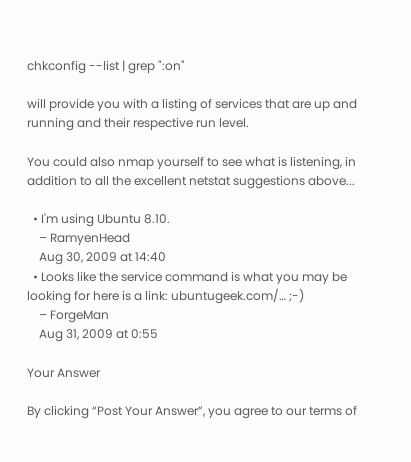chkconfig --list | grep ":on"

will provide you with a listing of services that are up and running and their respective run level.

You could also nmap yourself to see what is listening, in addition to all the excellent netstat suggestions above...

  • I'm using Ubuntu 8.10.
    – RamyenHead
    Aug 30, 2009 at 14:40
  • Looks like the service command is what you may be looking for here is a link: ubuntugeek.com/… ;-)
    – ForgeMan
    Aug 31, 2009 at 0:55

Your Answer

By clicking “Post Your Answer”, you agree to our terms of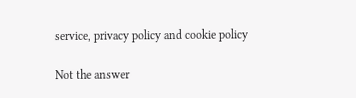service, privacy policy and cookie policy

Not the answer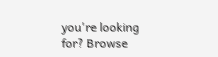you're looking for? Browse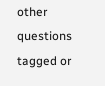other questions tagged or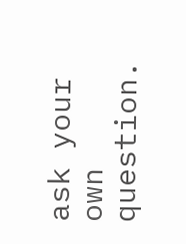ask your own question.